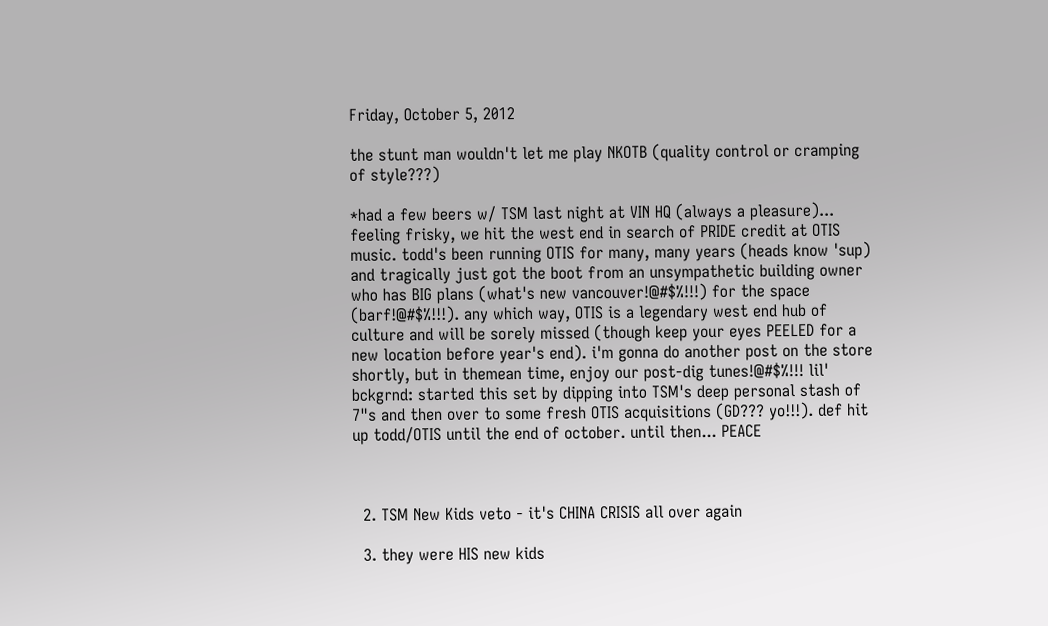Friday, October 5, 2012

the stunt man wouldn't let me play NKOTB (quality control or cramping of style???)

*had a few beers w/ TSM last night at VIN HQ (always a pleasure)... feeling frisky, we hit the west end in search of PRIDE credit at OTIS music. todd's been running OTIS for many, many years (heads know 'sup) and tragically just got the boot from an unsympathetic building owner who has BIG plans (what's new vancouver!@#$%!!!) for the space (barf!@#$%!!!). any which way, OTIS is a legendary west end hub of culture and will be sorely missed (though keep your eyes PEELED for a new location before year's end). i'm gonna do another post on the store shortly, but in themean time, enjoy our post-dig tunes!@#$%!!! lil' bckgrnd: started this set by dipping into TSM's deep personal stash of 7"s and then over to some fresh OTIS acquisitions (GD??? yo!!!). def hit up todd/OTIS until the end of october. until then... PEACE



  2. TSM New Kids veto - it's CHINA CRISIS all over again

  3. they were HIS new kids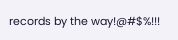records by the way!@#$%!!!